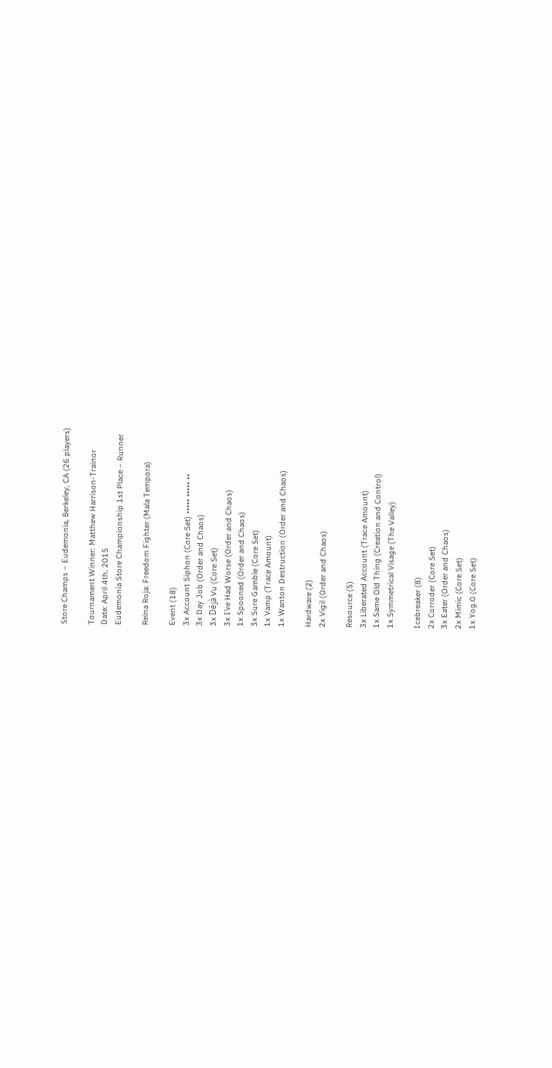Store Champs – Eudemonia, Berkeley, CA (26 players)

Tournament Winner: Matthew Harrison-Trainor
Date: April 4th, 2015
Eudemonia Store Championship 1st Place – Runner

Reina Roja: Freedom Fighter (Mala Tempora)

Event (18)
3x Account Siphon (Core Set) ••••• ••••• ••
3x Day Job (Order and Chaos)
3x Déjà Vu (Core Set)
3x I’ve Had Worse (Order and Chaos)
1x Spooned (Order and Chaos)
3x Sure Gamble (Core Set)
1x Vamp (Trace Amount)
1x Wanton Destruction (Order and Chaos)

Hardware (2)
2x Vigil (Order and Chaos)

Resource (5)
3x Liberated Account (Trace Amount)
1x Same Old Thing (Creation and Control)
1x Symmetrical Visage (The Valley)

Icebreaker (8)
2x Corroder (Core Set)
3x Eater (Order and Chaos)
2x Mimic (Core Set)
1x Yog.0 (Core Set)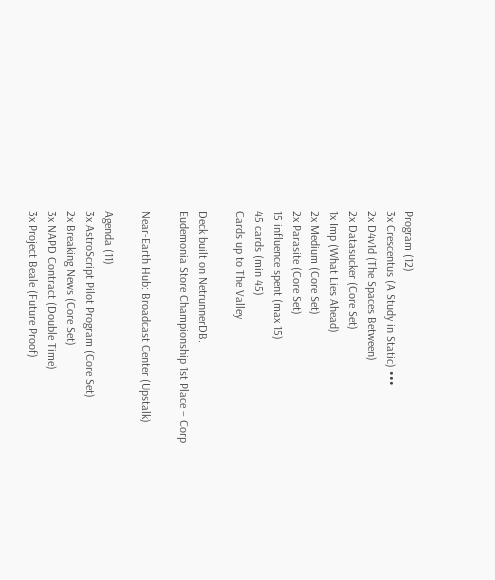Program (12)
3x Crescentus (A Study in Static) •••
2x D4v1d (The Spaces Between)
2x Datasucker (Core Set)
1x Imp (What Lies Ahead)
2x Medium (Core Set)
2x Parasite (Core Set)
15 influence spent (max 15)
45 cards (min 45)
Cards up to The Valley

Deck built on NetrunnerDB.
Eudemonia Store Championship 1st Place – Corp

Near-Earth Hub: Broadcast Center (Upstalk)

Agenda (11)
3x AstroScript Pilot Program (Core Set)
2x Breaking News (Core Set)
3x NAPD Contract (Double Time)
3x Project Beale (Future Proof)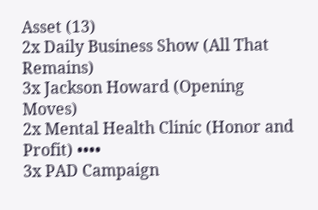Asset (13)
2x Daily Business Show (All That Remains)
3x Jackson Howard (Opening Moves)
2x Mental Health Clinic (Honor and Profit) ••••
3x PAD Campaign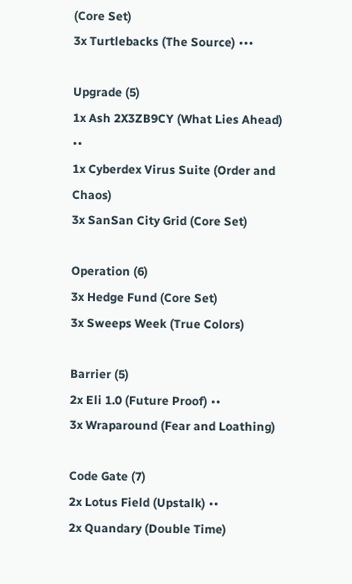(Core Set)
3x Turtlebacks (The Source) •••

Upgrade (5)
1x Ash 2X3ZB9CY (What Lies Ahead) ••
1x Cyberdex Virus Suite (Order and Chaos)
3x SanSan City Grid (Core Set)

Operation (6)
3x Hedge Fund (Core Set)
3x Sweeps Week (True Colors)

Barrier (5)
2x Eli 1.0 (Future Proof) ••
3x Wraparound (Fear and Loathing)

Code Gate (7)
2x Lotus Field (Upstalk) ••
2x Quandary (Double Time)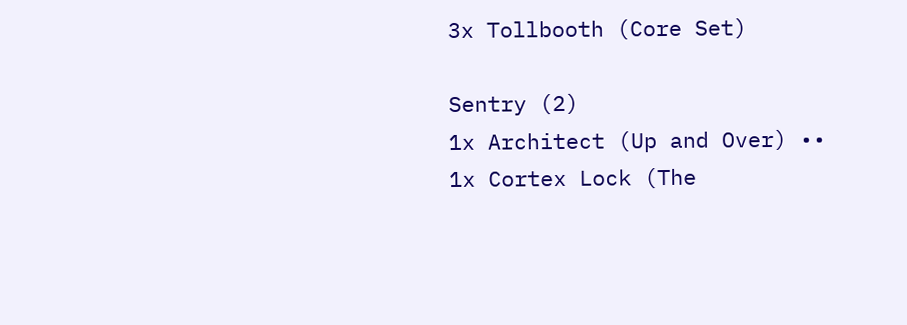3x Tollbooth (Core Set)

Sentry (2)
1x Architect (Up and Over) ••
1x Cortex Lock (The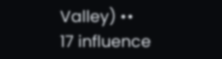Valley) ••
17 influence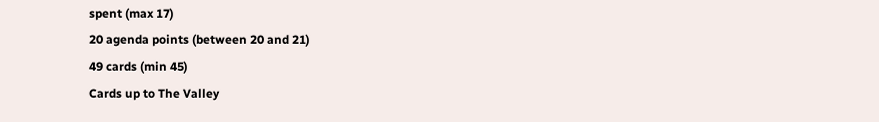spent (max 17)
20 agenda points (between 20 and 21)
49 cards (min 45)
Cards up to The Valley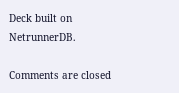Deck built on NetrunnerDB.

Comments are closed